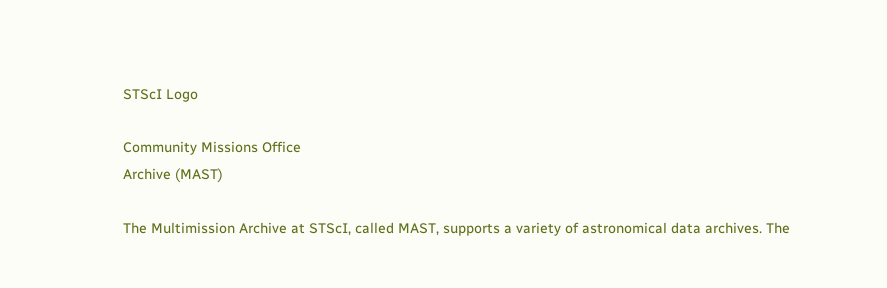STScI Logo

Community Missions Office
Archive (MAST)

The Multimission Archive at STScI, called MAST, supports a variety of astronomical data archives. The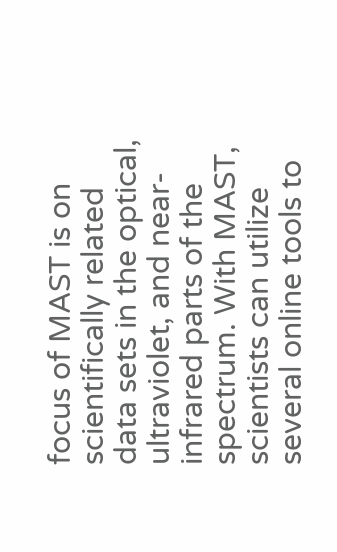focus of MAST is on scientifically related data sets in the optical, ultraviolet, and near-infrared parts of the spectrum. With MAST, scientists can utilize several online tools to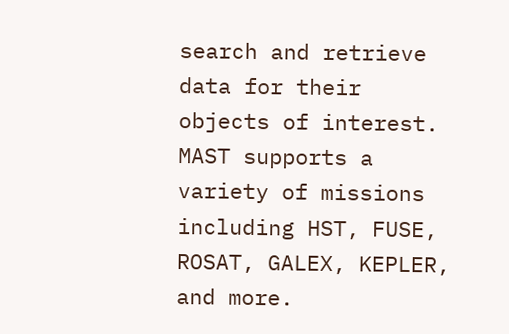search and retrieve data for their objects of interest. MAST supports a variety of missions including HST, FUSE, ROSAT, GALEX, KEPLER, and more.